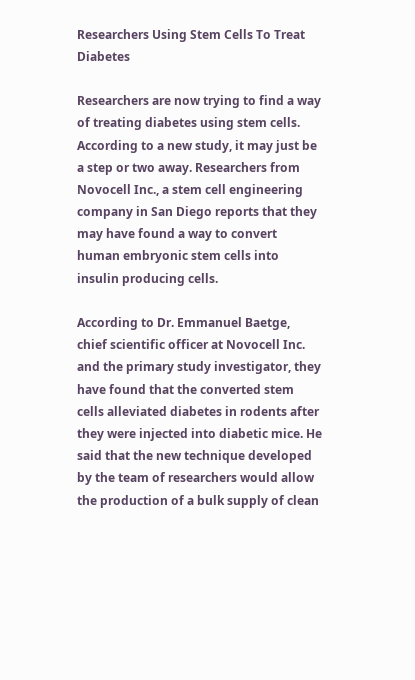Researchers Using Stem Cells To Treat Diabetes

Researchers are now trying to find a way of treating diabetes using stem cells. According to a new study, it may just be a step or two away. Researchers from Novocell Inc., a stem cell engineering company in San Diego reports that they may have found a way to convert human embryonic stem cells into insulin producing cells.

According to Dr. Emmanuel Baetge, chief scientific officer at Novocell Inc. and the primary study investigator, they have found that the converted stem cells alleviated diabetes in rodents after they were injected into diabetic mice. He said that the new technique developed by the team of researchers would allow the production of a bulk supply of clean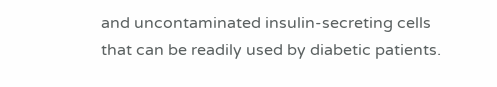and uncontaminated insulin-secreting cells that can be readily used by diabetic patients.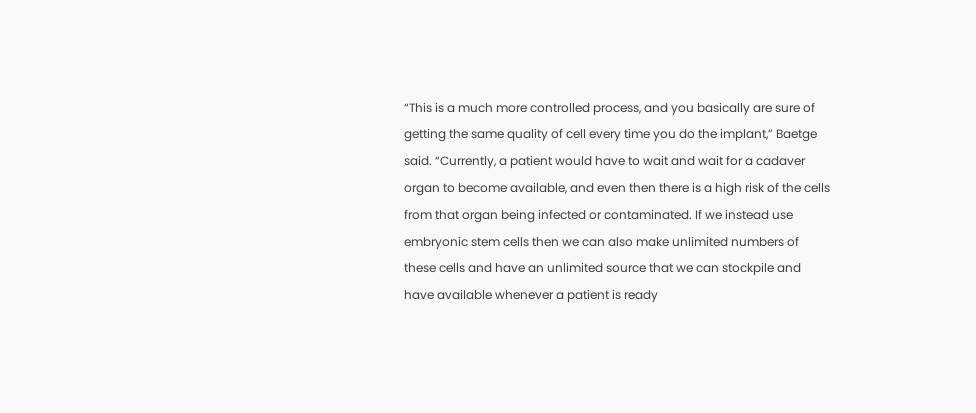“This is a much more controlled process, and you basically are sure of getting the same quality of cell every time you do the implant,” Baetge said. “Currently, a patient would have to wait and wait for a cadaver organ to become available, and even then there is a high risk of the cells from that organ being infected or contaminated. If we instead use embryonic stem cells then we can also make unlimited numbers of these cells and have an unlimited source that we can stockpile and have available whenever a patient is ready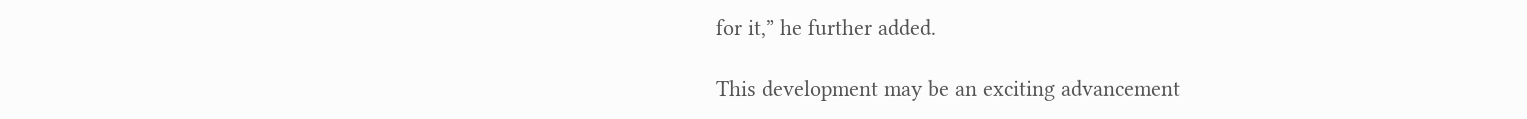for it,” he further added.

This development may be an exciting advancement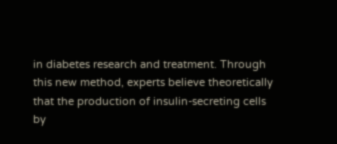in diabetes research and treatment. Through this new method, experts believe theoretically that the production of insulin-secreting cells by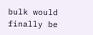bulk would finally be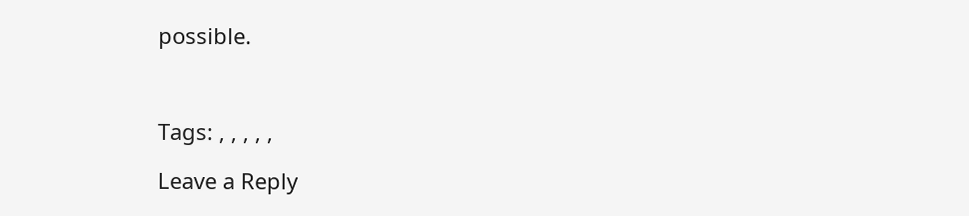possible.



Tags: , , , , ,

Leave a Reply